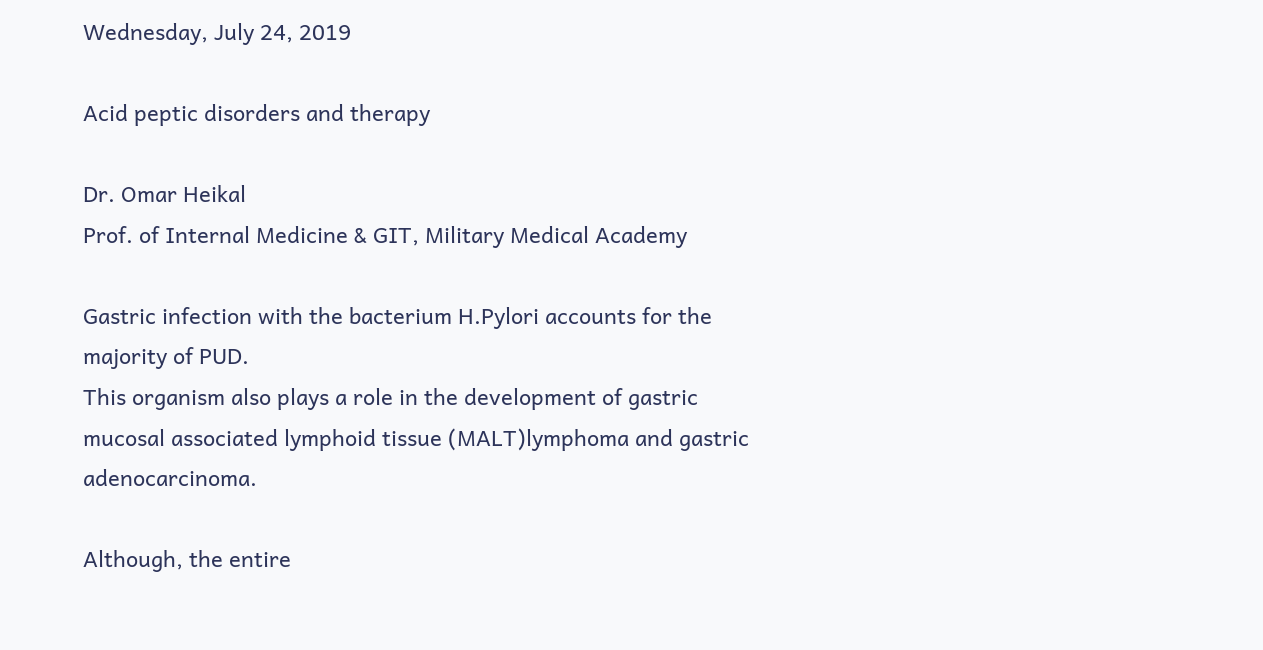Wednesday, July 24, 2019

Acid peptic disorders and therapy

Dr. Omar Heikal
Prof. of Internal Medicine & GIT, Military Medical Academy

Gastric infection with the bacterium H.Pylori accounts for the majority of PUD.
This organism also plays a role in the development of gastric mucosal associated lymphoid tissue (MALT)lymphoma and gastric adenocarcinoma.

Although, the entire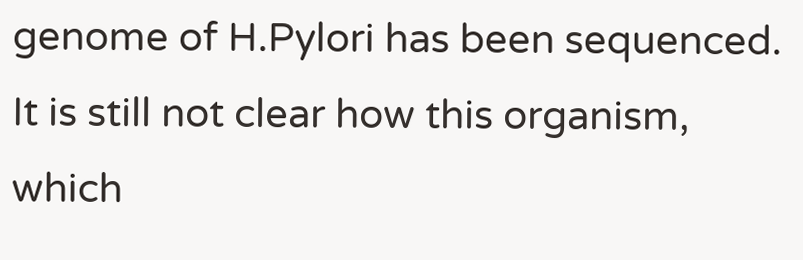genome of H.Pylori has been sequenced. It is still not clear how this organism, which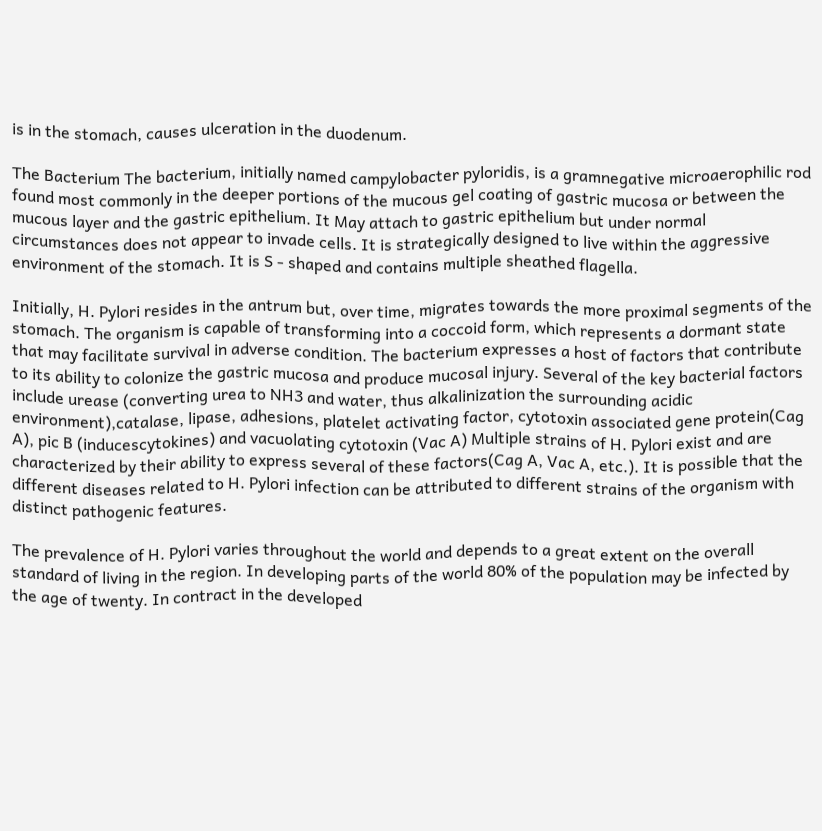is in the stomach, causes ulceration in the duodenum.

The Bacterium The bacterium, initially named campylobacter pyloridis, is a gramnegative microaerophilic rod found most commonly in the deeper portions of the mucous gel coating of gastric mucosa or between the mucous layer and the gastric epithelium. It May attach to gastric epithelium but under normal circumstances does not appear to invade cells. It is strategically designed to live within the aggressive environment of the stomach. It is S - shaped and contains multiple sheathed flagella.

Initially, H. Pylori resides in the antrum but, over time, migrates towards the more proximal segments of the stomach. The organism is capable of transforming into a coccoid form, which represents a dormant state that may facilitate survival in adverse condition. The bacterium expresses a host of factors that contribute to its ability to colonize the gastric mucosa and produce mucosal injury. Several of the key bacterial factors include urease (converting urea to NH3 and water, thus alkalinization the surrounding acidic environment),catalase, lipase, adhesions, platelet activating factor, cytotoxin associated gene protein(Cag A), pic B (inducescytokines) and vacuolating cytotoxin (Vac A) Multiple strains of H. Pylori exist and are characterized by their ability to express several of these factors(Cag A, Vac A, etc.). It is possible that the different diseases related to H. Pylori infection can be attributed to different strains of the organism with distinct pathogenic features.

The prevalence of H. Pylori varies throughout the world and depends to a great extent on the overall standard of living in the region. In developing parts of the world 80% of the population may be infected by the age of twenty. In contract in the developed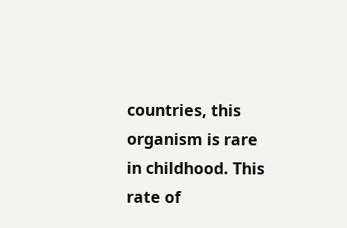countries, this organism is rare in childhood. This rate of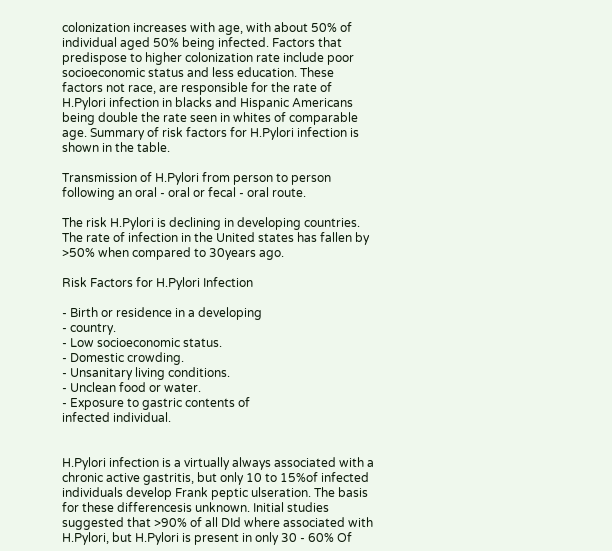colonization increases with age, with about 50% of individual aged 50% being infected. Factors that predispose to higher colonization rate include poor socioeconomic status and less education. These factors not race, are responsible for the rate of H.Pylori infection in blacks and Hispanic Americans being double the rate seen in whites of comparable age. Summary of risk factors for H.Pylori infection is shown in the table.

Transmission of H.Pylori from person to person following an oral - oral or fecal - oral route.

The risk H.Pylori is declining in developing countries. The rate of infection in the United states has fallen by >50% when compared to 30years ago.

Risk Factors for H.Pylori Infection

- Birth or residence in a developing
- country.
- Low socioeconomic status.
- Domestic crowding.
- Unsanitary living conditions.
- Unclean food or water.
- Exposure to gastric contents of
infected individual.


H.Pylori infection is a virtually always associated with a chronic active gastritis, but only 10 to 15%of infected individuals develop Frank peptic ulseration. The basis for these differencesis unknown. Initial studies suggested that >90% of all DId where associated with H.Pylori, but H.Pylori is present in only 30 - 60% Of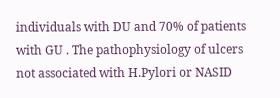individuals with DU and 70% of patients with GU . The pathophysiology of ulcers not associated with H.Pylori or NASID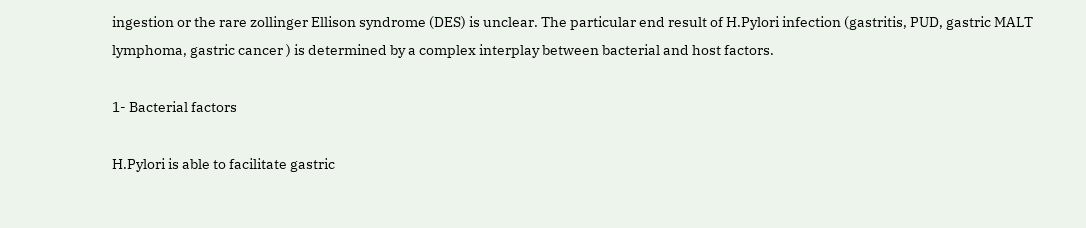ingestion or the rare zollinger Ellison syndrome (DES) is unclear. The particular end result of H.Pylori infection (gastritis, PUD, gastric MALT lymphoma, gastric cancer ) is determined by a complex interplay between bacterial and host factors.

1- Bacterial factors

H.Pylori is able to facilitate gastric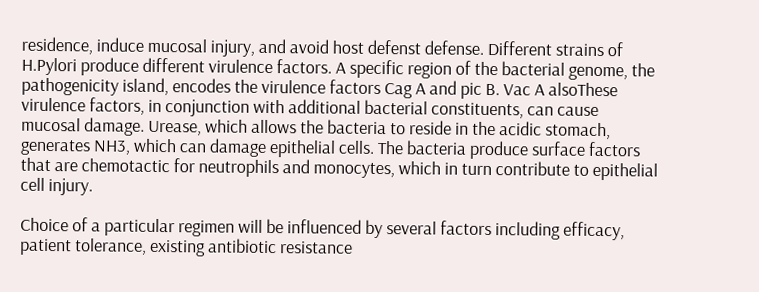residence, induce mucosal injury, and avoid host defenst defense. Different strains of H.Pylori produce different virulence factors. A specific region of the bacterial genome, the pathogenicity island, encodes the virulence factors Cag A and pic B. Vac A alsoThese virulence factors, in conjunction with additional bacterial constituents, can cause mucosal damage. Urease, which allows the bacteria to reside in the acidic stomach, generates NH3, which can damage epithelial cells. The bacteria produce surface factors that are chemotactic for neutrophils and monocytes, which in turn contribute to epithelial cell injury.

Choice of a particular regimen will be influenced by several factors including efficacy, patient tolerance, existing antibiotic resistance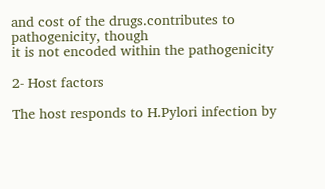and cost of the drugs.contributes to pathogenicity, though
it is not encoded within the pathogenicity

2- Host factors

The host responds to H.Pylori infection by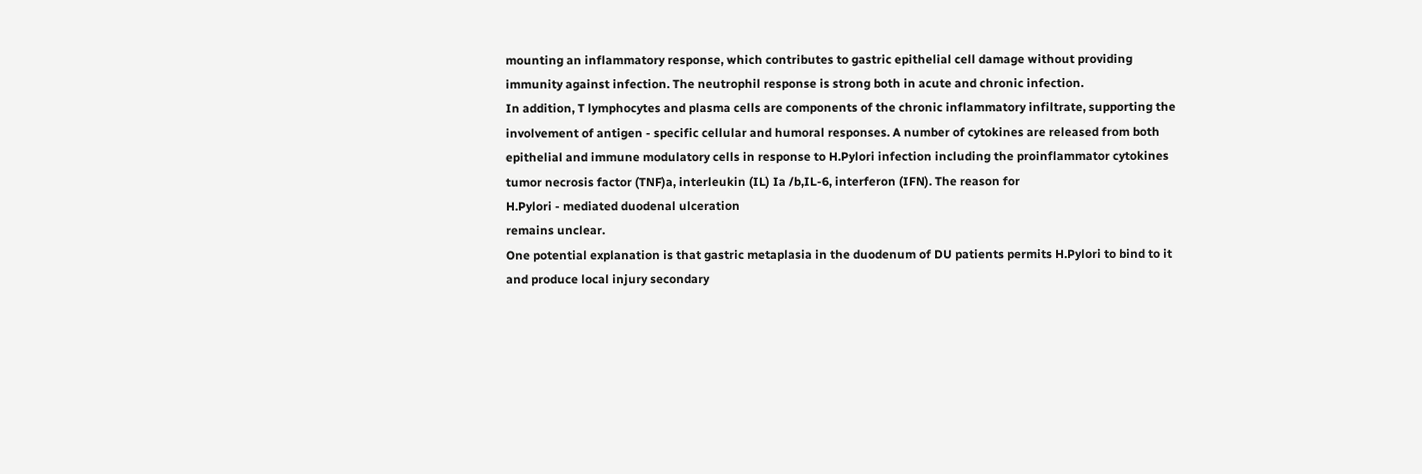mounting an inflammatory response, which contributes to gastric epithelial cell damage without providing immunity against infection. The neutrophil response is strong both in acute and chronic infection.
In addition, T lymphocytes and plasma cells are components of the chronic inflammatory infiltrate, supporting the involvement of antigen - specific cellular and humoral responses. A number of cytokines are released from both epithelial and immune modulatory cells in response to H.Pylori infection including the proinflammator cytokines tumor necrosis factor (TNF)a, interleukin (IL) Ia /b,IL-6, interferon (IFN). The reason for
H.Pylori - mediated duodenal ulceration
remains unclear.
One potential explanation is that gastric metaplasia in the duodenum of DU patients permits H.Pylori to bind to it and produce local injury secondary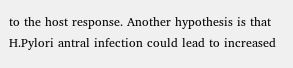to the host response. Another hypothesis is that H.Pylori antral infection could lead to increased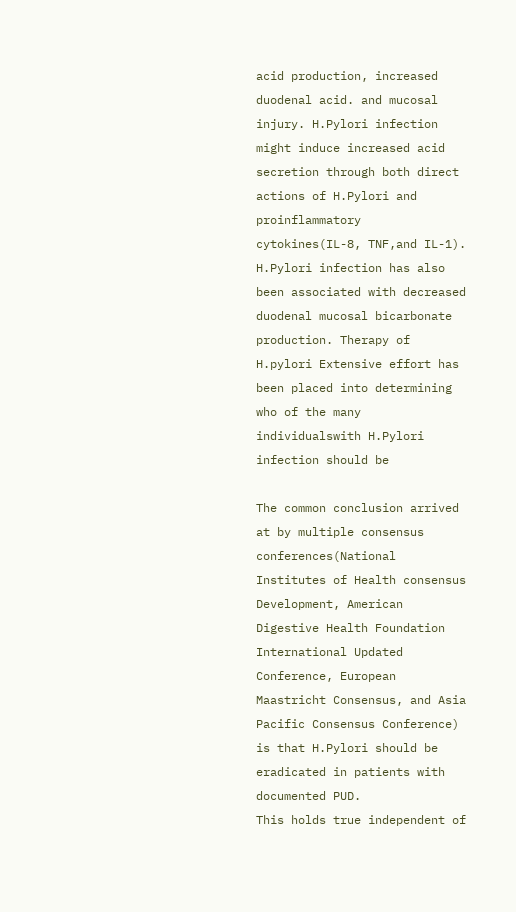acid production, increased duodenal acid. and mucosal injury. H.Pylori infection might induce increased acid secretion through both direct actions of H.Pylori and proinflammatory cytokines(IL-8, TNF,and IL-1). H.Pylori infection has also been associated with decreased duodenal mucosal bicarbonate production. Therapy of H.pylori Extensive effort has been placed into determining who of the many individualswith H.Pylori infection should be

The common conclusion arrived at by multiple consensus conferences(National Institutes of Health consensus Development, American Digestive Health Foundation International Updated Conference, European
Maastricht Consensus, and Asia Pacific Consensus Conference) is that H.Pylori should be eradicated in patients with documented PUD.
This holds true independent of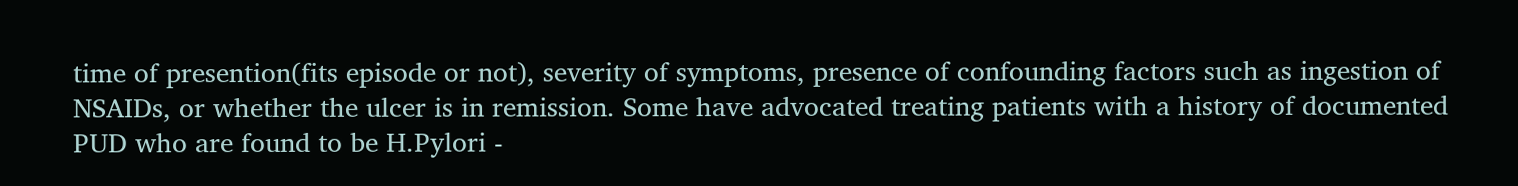time of presention(fits episode or not), severity of symptoms, presence of confounding factors such as ingestion of NSAIDs, or whether the ulcer is in remission. Some have advocated treating patients with a history of documented PUD who are found to be H.Pylori -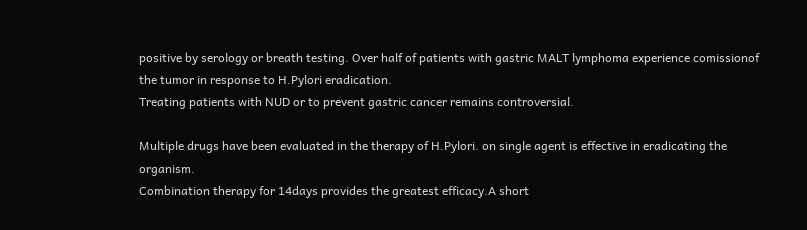positive by serology or breath testing. Over half of patients with gastric MALT lymphoma experience comissionof the tumor in response to H.Pylori eradication.
Treating patients with NUD or to prevent gastric cancer remains controversial.

Multiple drugs have been evaluated in the therapy of H.Pylori. on single agent is effective in eradicating the organism.
Combination therapy for 14days provides the greatest efficacy.A short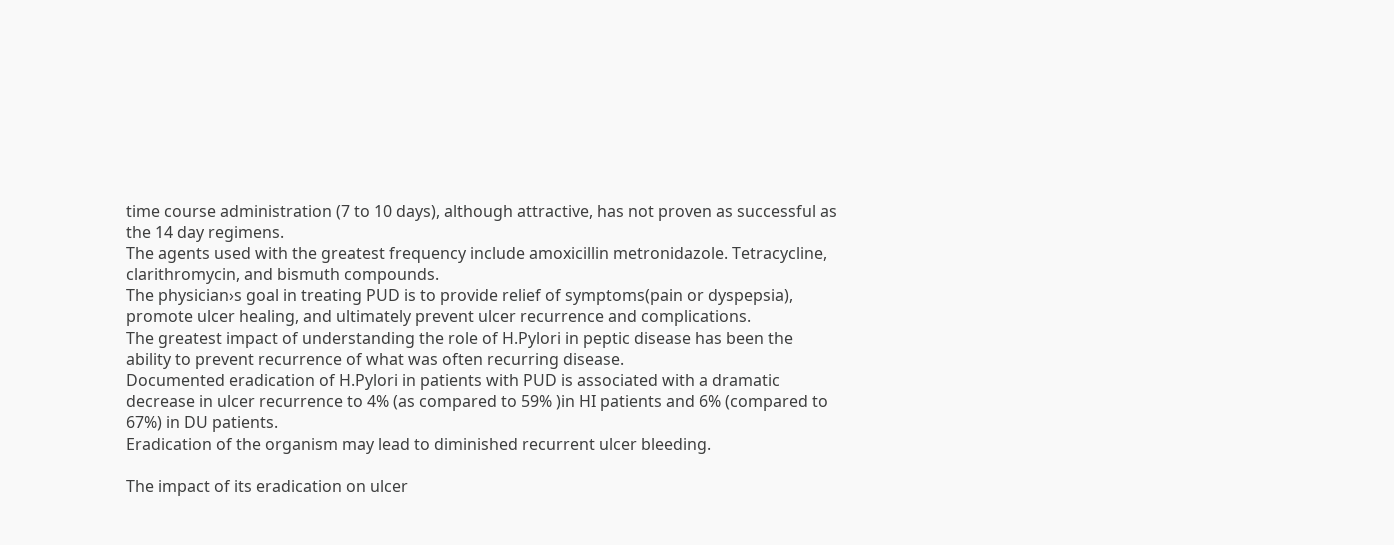time course administration (7 to 10 days), although attractive, has not proven as successful as the 14 day regimens.
The agents used with the greatest frequency include amoxicillin metronidazole. Tetracycline, clarithromycin, and bismuth compounds.
The physician›s goal in treating PUD is to provide relief of symptoms(pain or dyspepsia), promote ulcer healing, and ultimately prevent ulcer recurrence and complications.
The greatest impact of understanding the role of H.Pylori in peptic disease has been the ability to prevent recurrence of what was often recurring disease.
Documented eradication of H.Pylori in patients with PUD is associated with a dramatic decrease in ulcer recurrence to 4% (as compared to 59% )in HI patients and 6% (compared to 67%) in DU patients.
Eradication of the organism may lead to diminished recurrent ulcer bleeding.

The impact of its eradication on ulcer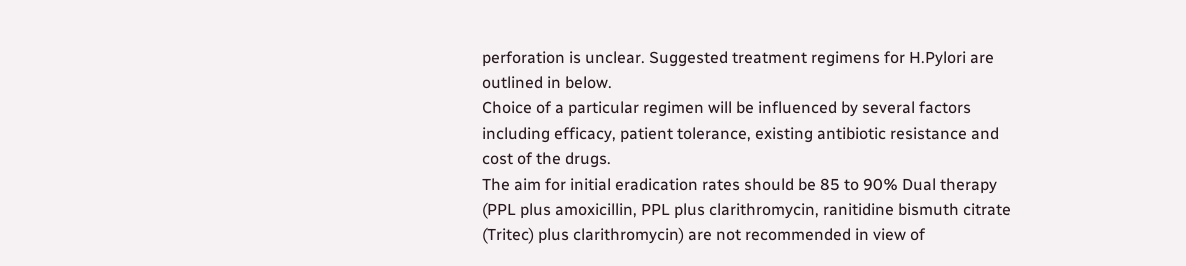perforation is unclear. Suggested treatment regimens for H.Pylori are outlined in below.
Choice of a particular regimen will be influenced by several factors including efficacy, patient tolerance, existing antibiotic resistance and cost of the drugs.
The aim for initial eradication rates should be 85 to 90% Dual therapy (PPL plus amoxicillin, PPL plus clarithromycin, ranitidine bismuth citrate (Tritec) plus clarithromycin) are not recommended in view of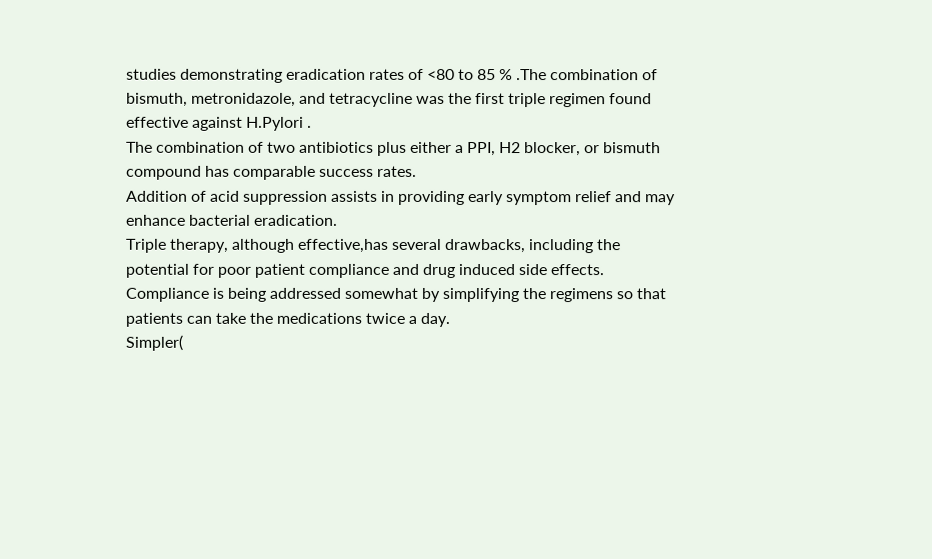studies demonstrating eradication rates of <80 to 85 % .The combination of bismuth, metronidazole, and tetracycline was the first triple regimen found effective against H.Pylori .
The combination of two antibiotics plus either a PPI, H2 blocker, or bismuth compound has comparable success rates.
Addition of acid suppression assists in providing early symptom relief and may enhance bacterial eradication.
Triple therapy, although effective,has several drawbacks, including the potential for poor patient compliance and drug induced side effects.
Compliance is being addressed somewhat by simplifying the regimens so that patients can take the medications twice a day.
Simpler(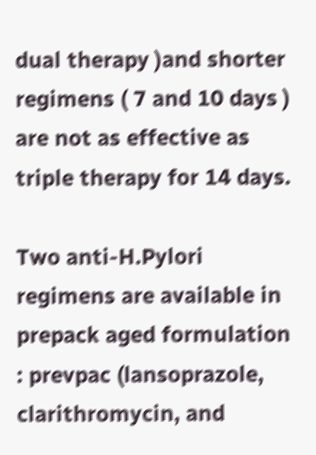dual therapy )and shorter regimens ( 7 and 10 days ) are not as effective as triple therapy for 14 days.

Two anti-H.Pylori regimens are available in prepack aged formulation : prevpac (lansoprazole, clarithromycin, and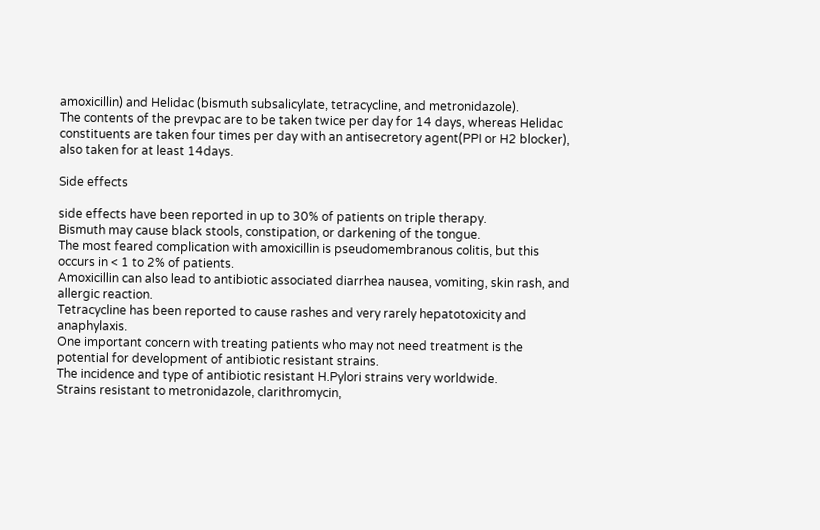amoxicillin) and Helidac (bismuth subsalicylate, tetracycline, and metronidazole).
The contents of the prevpac are to be taken twice per day for 14 days, whereas Helidac constituents are taken four times per day with an antisecretory agent(PPI or H2 blocker), also taken for at least 14days.

Side effects

side effects have been reported in up to 30% of patients on triple therapy.
Bismuth may cause black stools, constipation, or darkening of the tongue.
The most feared complication with amoxicillin is pseudomembranous colitis, but this occurs in < 1 to 2% of patients.
Amoxicillin can also lead to antibiotic associated diarrhea nausea, vomiting, skin rash, and allergic reaction.
Tetracycline has been reported to cause rashes and very rarely hepatotoxicity and anaphylaxis.
One important concern with treating patients who may not need treatment is the potential for development of antibiotic resistant strains.
The incidence and type of antibiotic resistant H.Pylori strains very worldwide.
Strains resistant to metronidazole, clarithromycin,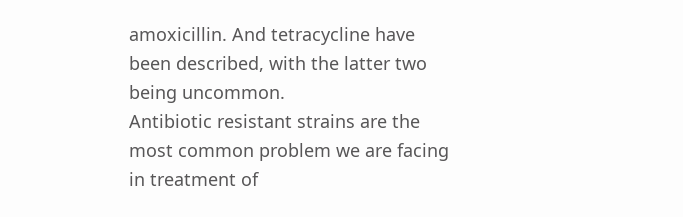amoxicillin. And tetracycline have been described, with the latter two being uncommon.
Antibiotic resistant strains are the most common problem we are facing in treatment of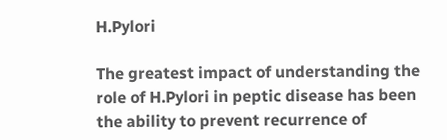H.Pylori

The greatest impact of understanding the role of H.Pylori in peptic disease has been the ability to prevent recurrence of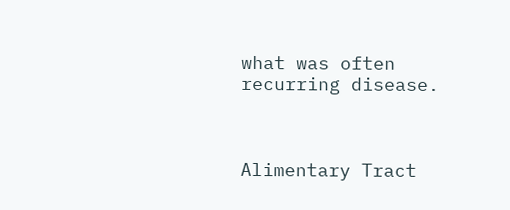what was often recurring disease.



Alimentary Tract